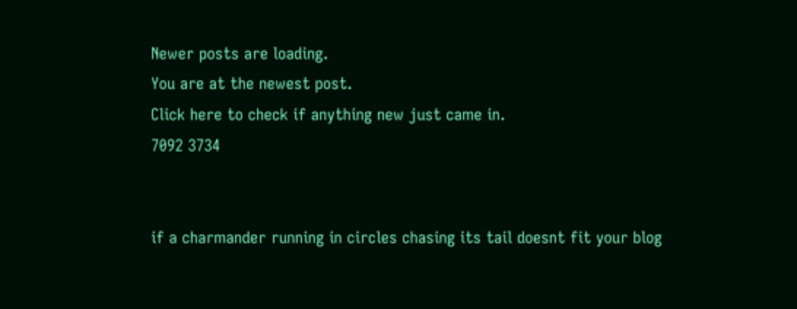Newer posts are loading.
You are at the newest post.
Click here to check if anything new just came in.
7092 3734


if a charmander running in circles chasing its tail doesnt fit your blog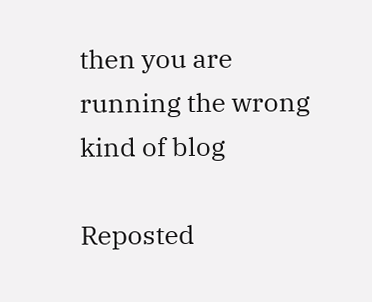then you are running the wrong kind of blog

Reposted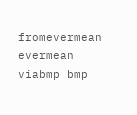fromevermean evermean viabmp bmp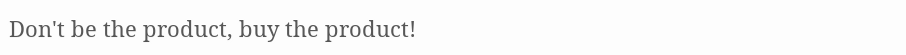Don't be the product, buy the product!